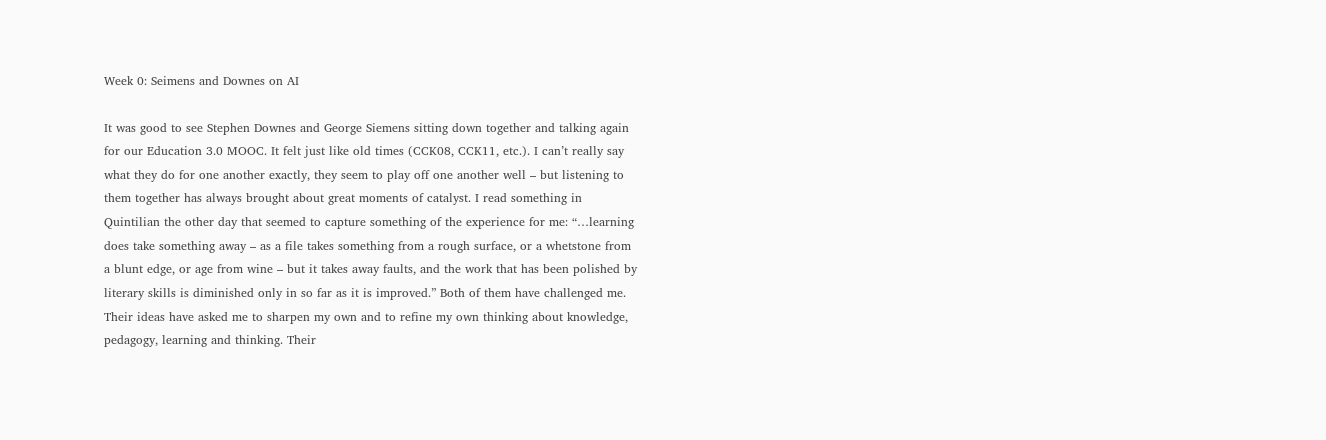Week 0: Seimens and Downes on AI

It was good to see Stephen Downes and George Siemens sitting down together and talking again for our Education 3.0 MOOC. It felt just like old times (CCK08, CCK11, etc.). I can’t really say what they do for one another exactly, they seem to play off one another well – but listening to them together has always brought about great moments of catalyst. I read something in Quintilian the other day that seemed to capture something of the experience for me: “…learning does take something away – as a file takes something from a rough surface, or a whetstone from a blunt edge, or age from wine – but it takes away faults, and the work that has been polished by literary skills is diminished only in so far as it is improved.” Both of them have challenged me. Their ideas have asked me to sharpen my own and to refine my own thinking about knowledge, pedagogy, learning and thinking. Their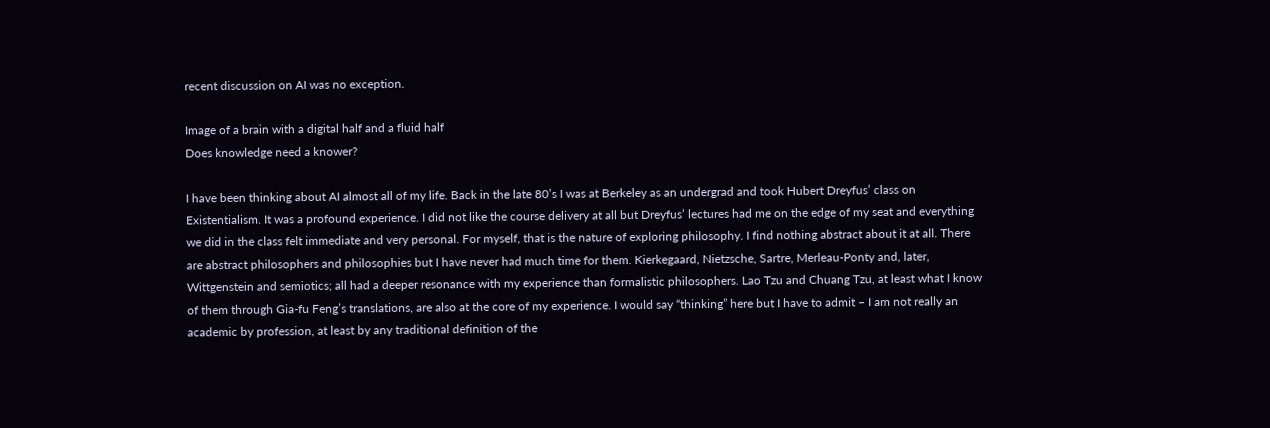recent discussion on AI was no exception.

Image of a brain with a digital half and a fluid half
Does knowledge need a knower?

I have been thinking about AI almost all of my life. Back in the late 80’s I was at Berkeley as an undergrad and took Hubert Dreyfus’ class on Existentialism. It was a profound experience. I did not like the course delivery at all but Dreyfus’ lectures had me on the edge of my seat and everything we did in the class felt immediate and very personal. For myself, that is the nature of exploring philosophy. I find nothing abstract about it at all. There are abstract philosophers and philosophies but I have never had much time for them. Kierkegaard, Nietzsche, Sartre, Merleau-Ponty and, later, Wittgenstein and semiotics; all had a deeper resonance with my experience than formalistic philosophers. Lao Tzu and Chuang Tzu, at least what I know of them through Gia-fu Feng’s translations, are also at the core of my experience. I would say “thinking” here but I have to admit – I am not really an academic by profession, at least by any traditional definition of the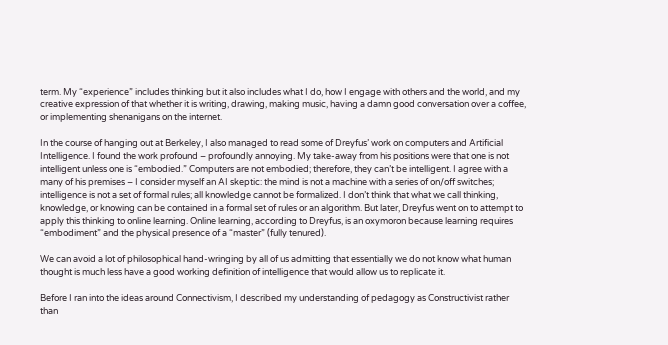term. My “experience” includes thinking but it also includes what I do, how I engage with others and the world, and my creative expression of that whether it is writing, drawing, making music, having a damn good conversation over a coffee, or implementing shenanigans on the internet.

In the course of hanging out at Berkeley, I also managed to read some of Dreyfus’ work on computers and Artificial Intelligence. I found the work profound – profoundly annoying. My take-away from his positions were that one is not intelligent unless one is “embodied.” Computers are not embodied; therefore, they can’t be intelligent. I agree with a many of his premises – I consider myself an AI skeptic: the mind is not a machine with a series of on/off switches; intelligence is not a set of formal rules; all knowledge cannot be formalized. I don’t think that what we call thinking, knowledge, or knowing can be contained in a formal set of rules or an algorithm. But later, Dreyfus went on to attempt to apply this thinking to online learning. Online learning, according to Dreyfus, is an oxymoron because learning requires “embodiment” and the physical presence of a “master” (fully tenured).

We can avoid a lot of philosophical hand-wringing by all of us admitting that essentially we do not know what human thought is much less have a good working definition of intelligence that would allow us to replicate it.

Before I ran into the ideas around Connectivism, I described my understanding of pedagogy as Constructivist rather than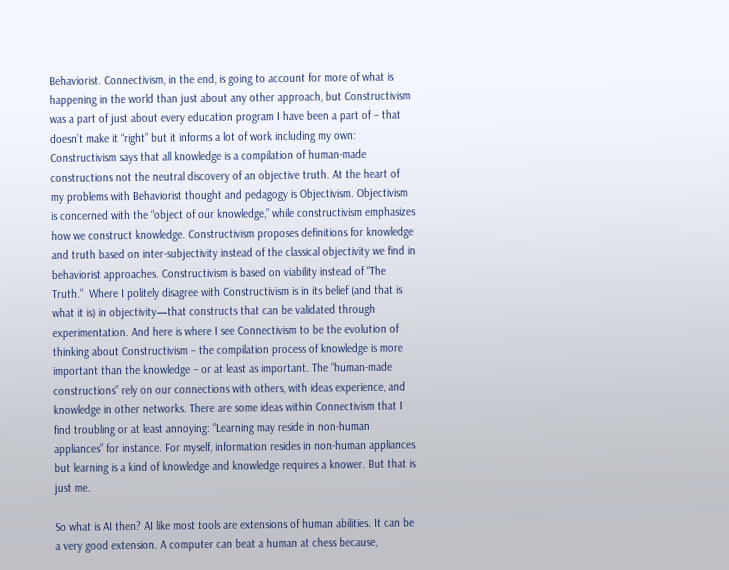Behaviorist. Connectivism, in the end, is going to account for more of what is happening in the world than just about any other approach, but Constructivism was a part of just about every education program I have been a part of – that doesn’t make it “right” but it informs a lot of work including my own: Constructivism says that all knowledge is a compilation of human-made constructions not the neutral discovery of an objective truth. At the heart of my problems with Behaviorist thought and pedagogy is Objectivism. Objectivism is concerned with the “object of our knowledge,” while constructivism emphasizes how we construct knowledge. Constructivism proposes definitions for knowledge and truth based on inter-subjectivity instead of the classical objectivity we find in behaviorist approaches. Constructivism is based on viability instead of “The Truth.”  Where I politely disagree with Constructivism is in its belief (and that is what it is) in objectivity—that constructs that can be validated through experimentation. And here is where I see Connectivism to be the evolution of thinking about Constructivism – the compilation process of knowledge is more important than the knowledge – or at least as important. The “human-made constructions” rely on our connections with others, with ideas experience, and knowledge in other networks. There are some ideas within Connectivism that I find troubling or at least annoying: “Learning may reside in non-human appliances” for instance. For myself, information resides in non-human appliances but learning is a kind of knowledge and knowledge requires a knower. But that is just me.

So what is AI then? AI like most tools are extensions of human abilities. It can be a very good extension. A computer can beat a human at chess because,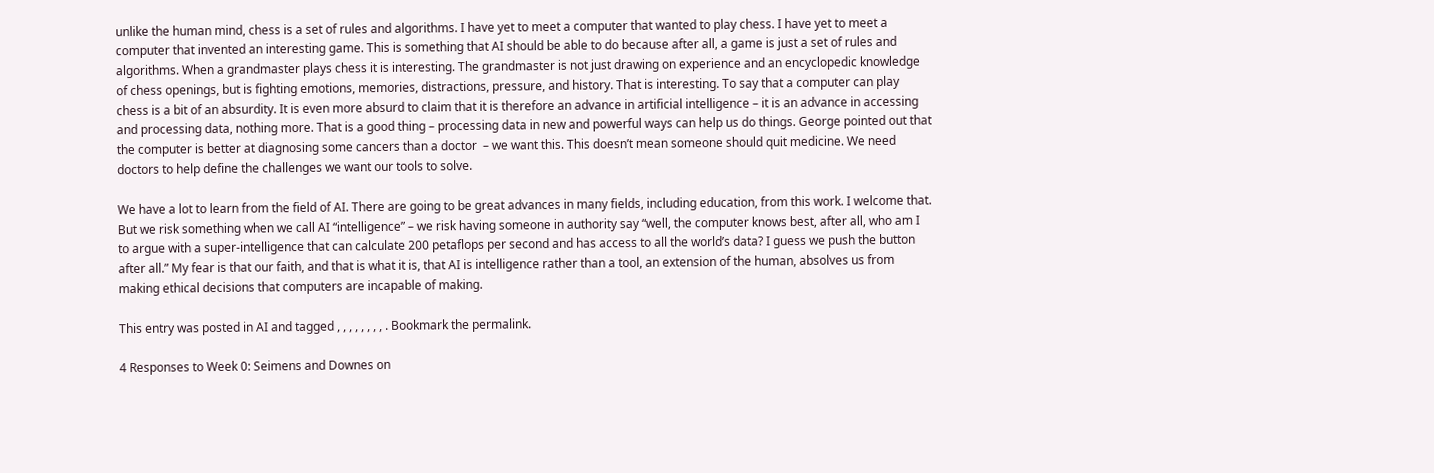unlike the human mind, chess is a set of rules and algorithms. I have yet to meet a computer that wanted to play chess. I have yet to meet a computer that invented an interesting game. This is something that AI should be able to do because after all, a game is just a set of rules and algorithms. When a grandmaster plays chess it is interesting. The grandmaster is not just drawing on experience and an encyclopedic knowledge of chess openings, but is fighting emotions, memories, distractions, pressure, and history. That is interesting. To say that a computer can play chess is a bit of an absurdity. It is even more absurd to claim that it is therefore an advance in artificial intelligence – it is an advance in accessing and processing data, nothing more. That is a good thing – processing data in new and powerful ways can help us do things. George pointed out that the computer is better at diagnosing some cancers than a doctor  – we want this. This doesn’t mean someone should quit medicine. We need doctors to help define the challenges we want our tools to solve.

We have a lot to learn from the field of AI. There are going to be great advances in many fields, including education, from this work. I welcome that. But we risk something when we call AI “intelligence” – we risk having someone in authority say “well, the computer knows best, after all, who am I to argue with a super-intelligence that can calculate 200 petaflops per second and has access to all the world’s data? I guess we push the button after all.” My fear is that our faith, and that is what it is, that AI is intelligence rather than a tool, an extension of the human, absolves us from making ethical decisions that computers are incapable of making.

This entry was posted in AI and tagged , , , , , , , , . Bookmark the permalink.

4 Responses to Week 0: Seimens and Downes on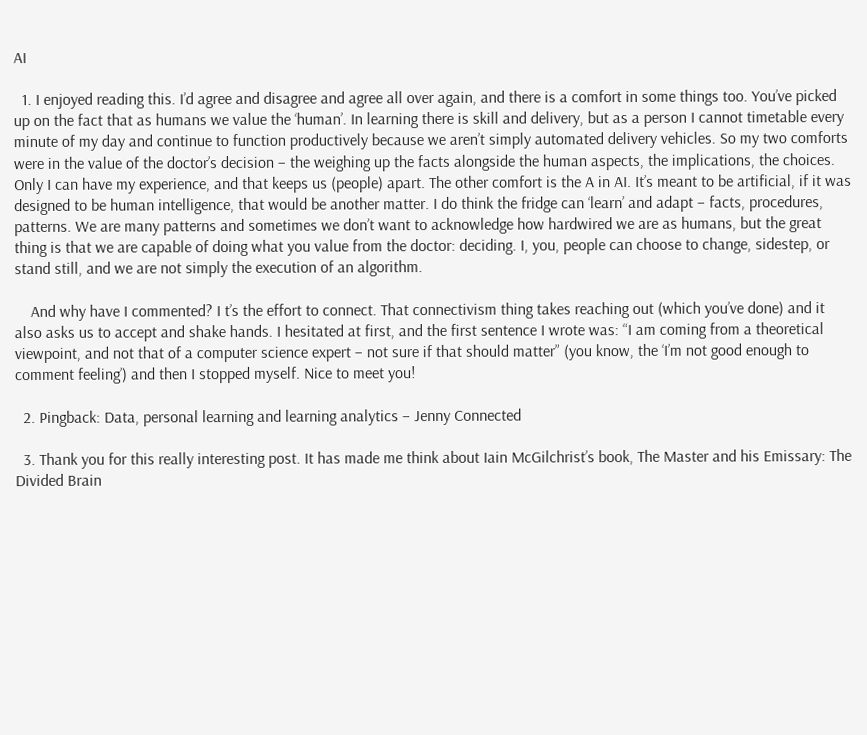AI

  1. I enjoyed reading this. I’d agree and disagree and agree all over again, and there is a comfort in some things too. You’ve picked up on the fact that as humans we value the ‘human’. In learning there is skill and delivery, but as a person I cannot timetable every minute of my day and continue to function productively because we aren’t simply automated delivery vehicles. So my two comforts were in the value of the doctor’s decision – the weighing up the facts alongside the human aspects, the implications, the choices. Only I can have my experience, and that keeps us (people) apart. The other comfort is the A in AI. It’s meant to be artificial, if it was designed to be human intelligence, that would be another matter. I do think the fridge can ‘learn’ and adapt – facts, procedures, patterns. We are many patterns and sometimes we don’t want to acknowledge how hardwired we are as humans, but the great thing is that we are capable of doing what you value from the doctor: deciding. I, you, people can choose to change, sidestep, or stand still, and we are not simply the execution of an algorithm.

    And why have I commented? I t’s the effort to connect. That connectivism thing takes reaching out (which you’ve done) and it also asks us to accept and shake hands. I hesitated at first, and the first sentence I wrote was: “I am coming from a theoretical viewpoint, and not that of a computer science expert – not sure if that should matter” (you know, the ‘I’m not good enough to comment feeling’) and then I stopped myself. Nice to meet you!

  2. Pingback: Data, personal learning and learning analytics – Jenny Connected

  3. Thank you for this really interesting post. It has made me think about Iain McGilchrist’s book, The Master and his Emissary: The Divided Brain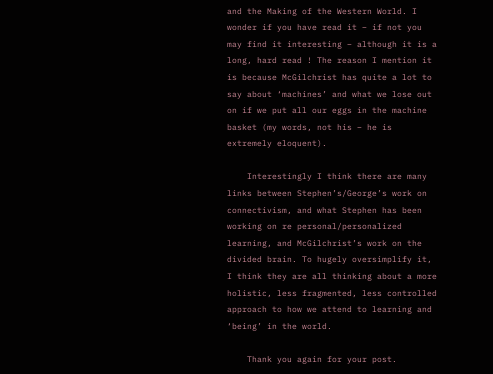and the Making of the Western World. I wonder if you have read it – if not you may find it interesting – although it is a long, hard read ! The reason I mention it is because McGilchrist has quite a lot to say about ‘machines’ and what we lose out on if we put all our eggs in the machine basket (my words, not his – he is extremely eloquent).

    Interestingly I think there are many links between Stephen’s/George’s work on connectivism, and what Stephen has been working on re personal/personalized learning, and McGilchrist’s work on the divided brain. To hugely oversimplify it, I think they are all thinking about a more holistic, less fragmented, less controlled approach to how we attend to learning and ‘being’ in the world.

    Thank you again for your post.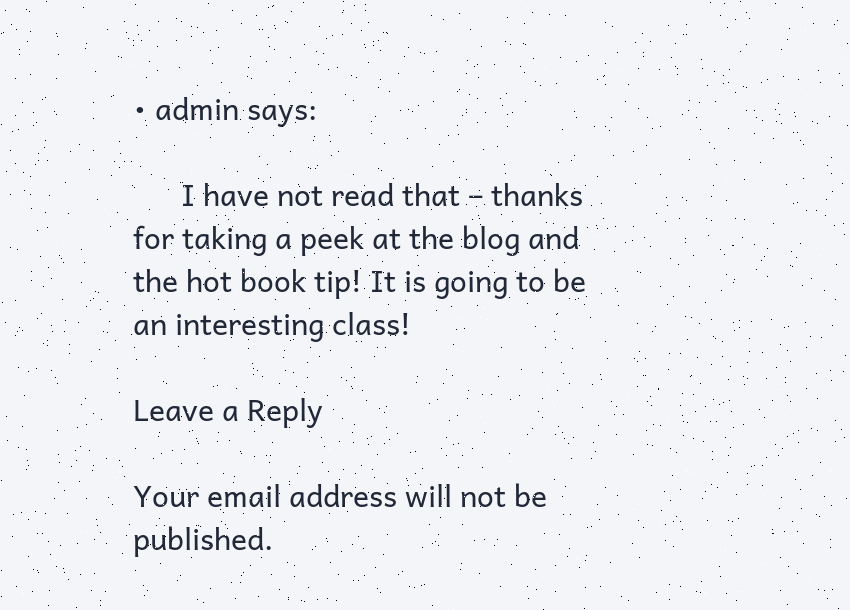• admin says:

      I have not read that – thanks for taking a peek at the blog and the hot book tip! It is going to be an interesting class!

Leave a Reply

Your email address will not be published.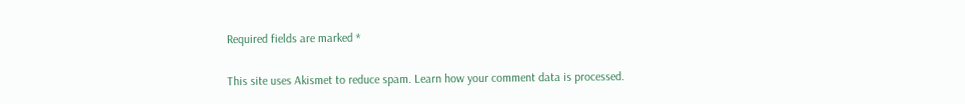Required fields are marked *

This site uses Akismet to reduce spam. Learn how your comment data is processed.